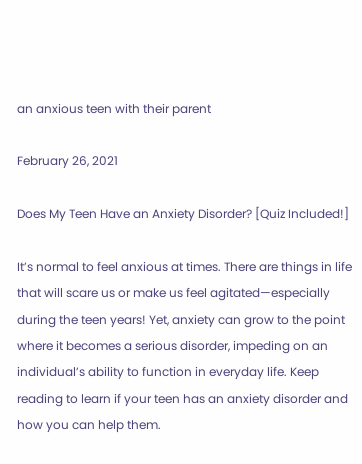an anxious teen with their parent

February 26, 2021

Does My Teen Have an Anxiety Disorder? [Quiz Included!]

It’s normal to feel anxious at times. There are things in life that will scare us or make us feel agitated—especially during the teen years! Yet, anxiety can grow to the point where it becomes a serious disorder, impeding on an individual’s ability to function in everyday life. Keep reading to learn if your teen has an anxiety disorder and how you can help them.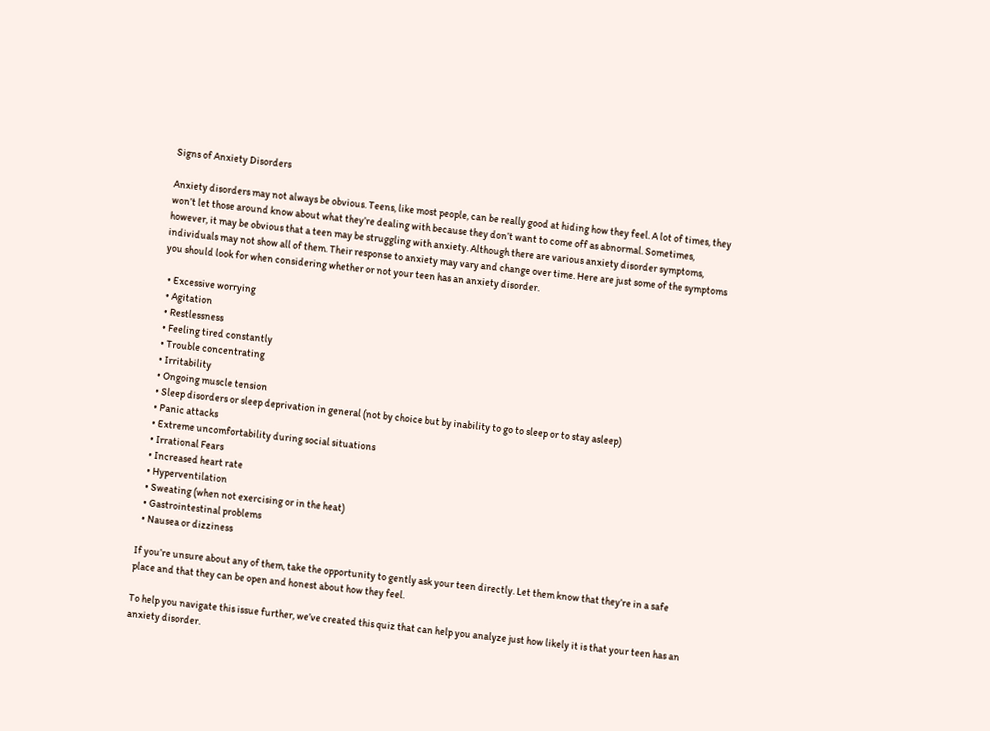Signs of Anxiety Disorders

Anxiety disorders may not always be obvious. Teens, like most people, can be really good at hiding how they feel. A lot of times, they won’t let those around know about what they’re dealing with because they don’t want to come off as abnormal. Sometimes, however, it may be obvious that a teen may be struggling with anxiety. Although there are various anxiety disorder symptoms, individuals may not show all of them. Their response to anxiety may vary and change over time. Here are just some of the symptoms you should look for when considering whether or not your teen has an anxiety disorder.

  • Excessive worrying
  • Agitation
  • Restlessness
  • Feeling tired constantly
  • Trouble concentrating
  • Irritability
  • Ongoing muscle tension
  • Sleep disorders or sleep deprivation in general (not by choice but by inability to go to sleep or to stay asleep)
  • Panic attacks
  • Extreme uncomfortability during social situations
  • Irrational Fears
  • Increased heart rate
  • Hyperventilation
  • Sweating (when not exercising or in the heat)
  • Gastrointestinal problems
  • Nausea or dizziness

If you’re unsure about any of them, take the opportunity to gently ask your teen directly. Let them know that they’re in a safe place and that they can be open and honest about how they feel.

To help you navigate this issue further, we’ve created this quiz that can help you analyze just how likely it is that your teen has an anxiety disorder.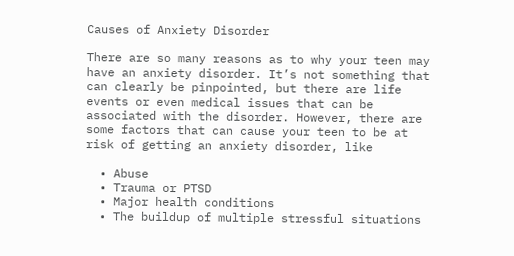Causes of Anxiety Disorder

There are so many reasons as to why your teen may have an anxiety disorder. It’s not something that can clearly be pinpointed, but there are life events or even medical issues that can be associated with the disorder. However, there are some factors that can cause your teen to be at risk of getting an anxiety disorder, like

  • Abuse
  • Trauma or PTSD
  • Major health conditions
  • The buildup of multiple stressful situations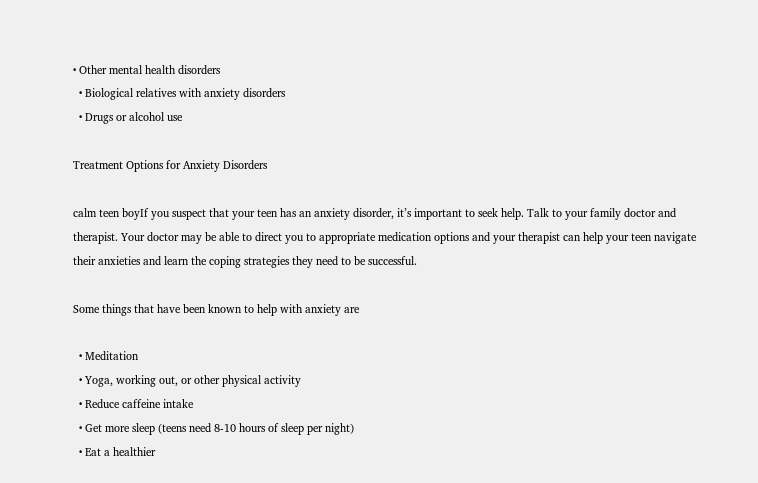• Other mental health disorders
  • Biological relatives with anxiety disorders
  • Drugs or alcohol use

Treatment Options for Anxiety Disorders

calm teen boyIf you suspect that your teen has an anxiety disorder, it’s important to seek help. Talk to your family doctor and therapist. Your doctor may be able to direct you to appropriate medication options and your therapist can help your teen navigate their anxieties and learn the coping strategies they need to be successful.

Some things that have been known to help with anxiety are

  • Meditation
  • Yoga, working out, or other physical activity
  • Reduce caffeine intake
  • Get more sleep (teens need 8-10 hours of sleep per night)
  • Eat a healthier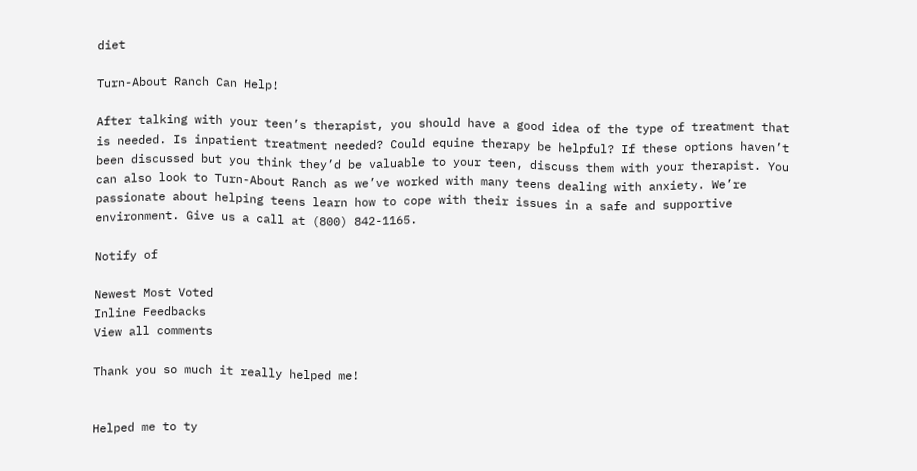diet

Turn-About Ranch Can Help!

After talking with your teen’s therapist, you should have a good idea of the type of treatment that is needed. Is inpatient treatment needed? Could equine therapy be helpful? If these options haven’t been discussed but you think they’d be valuable to your teen, discuss them with your therapist. You can also look to Turn-About Ranch as we’ve worked with many teens dealing with anxiety. We’re passionate about helping teens learn how to cope with their issues in a safe and supportive environment. Give us a call at (800) 842-1165.

Notify of

Newest Most Voted
Inline Feedbacks
View all comments

Thank you so much it really helped me!


Helped me to ty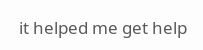it helped me get help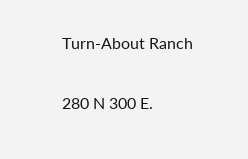Turn-About Ranch

280 N 300 E.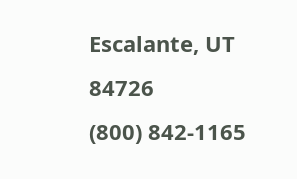Escalante, UT 84726
(800) 842-1165